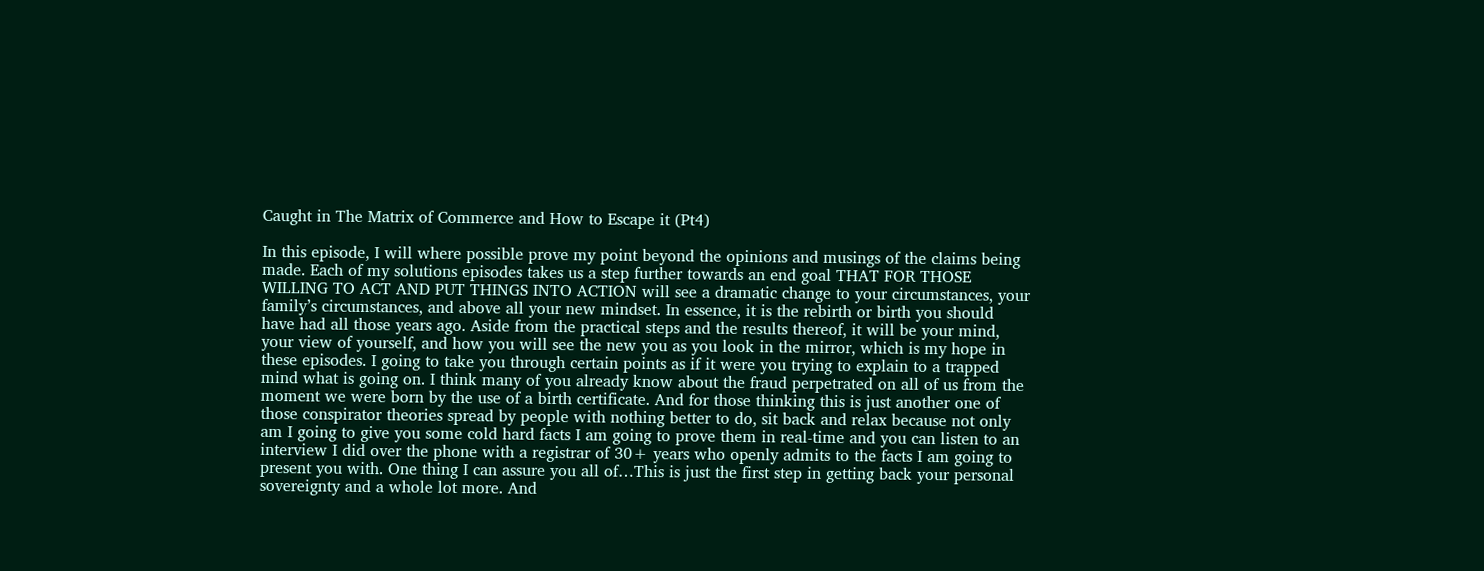Caught in The Matrix of Commerce and How to Escape it (Pt4)

In this episode, I will where possible prove my point beyond the opinions and musings of the claims being made. Each of my solutions episodes takes us a step further towards an end goal THAT FOR THOSE WILLING TO ACT AND PUT THINGS INTO ACTION will see a dramatic change to your circumstances, your family’s circumstances, and above all your new mindset. In essence, it is the rebirth or birth you should have had all those years ago. Aside from the practical steps and the results thereof, it will be your mind, your view of yourself, and how you will see the new you as you look in the mirror, which is my hope in these episodes. I going to take you through certain points as if it were you trying to explain to a trapped mind what is going on. I think many of you already know about the fraud perpetrated on all of us from the moment we were born by the use of a birth certificate. And for those thinking this is just another one of those conspirator theories spread by people with nothing better to do, sit back and relax because not only am I going to give you some cold hard facts I am going to prove them in real-time and you can listen to an interview I did over the phone with a registrar of 30+ years who openly admits to the facts I am going to present you with. One thing I can assure you all of…This is just the first step in getting back your personal sovereignty and a whole lot more. And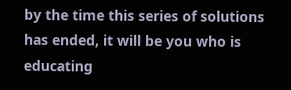by the time this series of solutions has ended, it will be you who is educating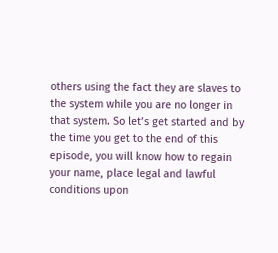others using the fact they are slaves to the system while you are no longer in that system. So let’s get started and by the time you get to the end of this episode, you will know how to regain your name, place legal and lawful conditions upon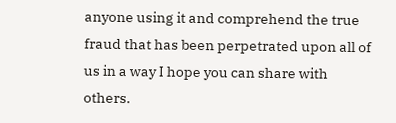anyone using it and comprehend the true fraud that has been perpetrated upon all of us in a way I hope you can share with others.